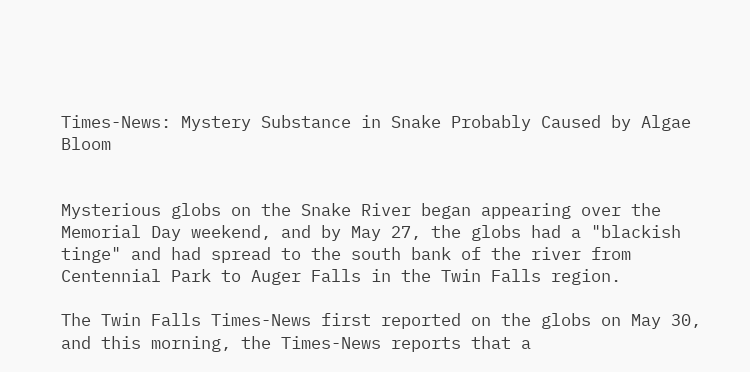Times-News: Mystery Substance in Snake Probably Caused by Algae Bloom


Mysterious globs on the Snake River began appearing over the Memorial Day weekend, and by May 27, the globs had a "blackish tinge" and had spread to the south bank of the river from Centennial Park to Auger Falls in the Twin Falls region.

The Twin Falls Times-News first reported on the globs on May 30, and this morning, the Times-News reports that a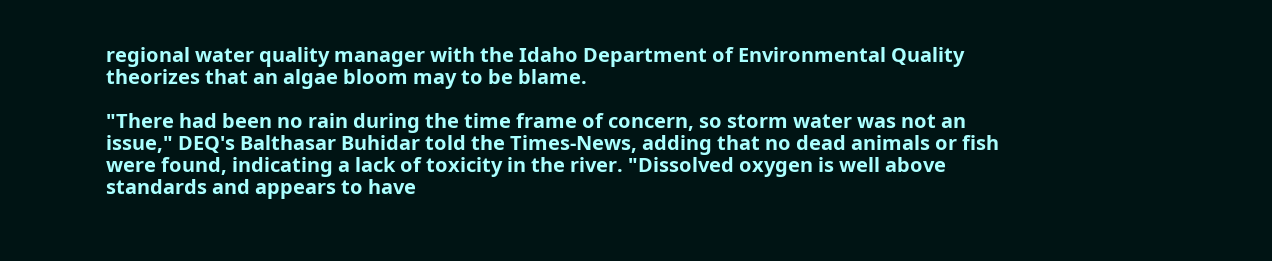regional water quality manager with the Idaho Department of Environmental Quality theorizes that an algae bloom may to be blame.

"There had been no rain during the time frame of concern, so storm water was not an issue," DEQ's Balthasar Buhidar told the Times-News, adding that no dead animals or fish were found, indicating a lack of toxicity in the river. "Dissolved oxygen is well above standards and appears to have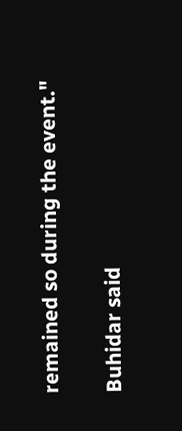remained so during the event."

Buhidar said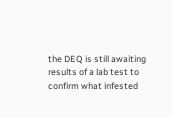the DEQ is still awaiting results of a lab test to confirm what infested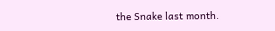the Snake last month.